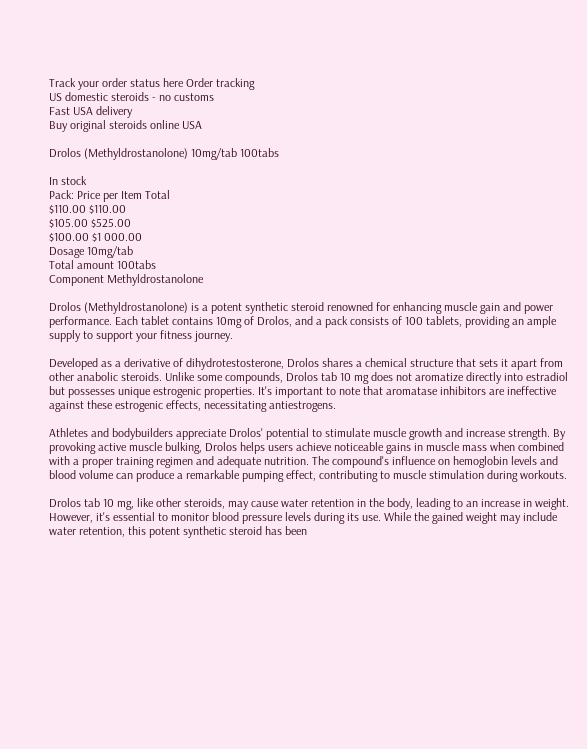Track your order status here Order tracking
US domestic steroids - no customs
Fast USA delivery
Buy original steroids online USA

Drolos (Methyldrostanolone) 10mg/tab 100tabs

In stock
Pack: Price per Item Total
$110.00 $110.00
$105.00 $525.00
$100.00 $1 000.00
Dosage 10mg/tab
Total amount 100tabs
Component Methyldrostanolone

Drolos (Methyldrostanolone) is a potent synthetic steroid renowned for enhancing muscle gain and power performance. Each tablet contains 10mg of Drolos, and a pack consists of 100 tablets, providing an ample supply to support your fitness journey.

Developed as a derivative of dihydrotestosterone, Drolos shares a chemical structure that sets it apart from other anabolic steroids. Unlike some compounds, Drolos tab 10 mg does not aromatize directly into estradiol but possesses unique estrogenic properties. It's important to note that aromatase inhibitors are ineffective against these estrogenic effects, necessitating antiestrogens.

Athletes and bodybuilders appreciate Drolos' potential to stimulate muscle growth and increase strength. By provoking active muscle bulking, Drolos helps users achieve noticeable gains in muscle mass when combined with a proper training regimen and adequate nutrition. The compound's influence on hemoglobin levels and blood volume can produce a remarkable pumping effect, contributing to muscle stimulation during workouts.

Drolos tab 10 mg, like other steroids, may cause water retention in the body, leading to an increase in weight. However, it's essential to monitor blood pressure levels during its use. While the gained weight may include water retention, this potent synthetic steroid has been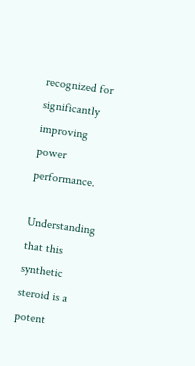recognized for significantly improving power performance.

Understanding that this synthetic steroid is a potent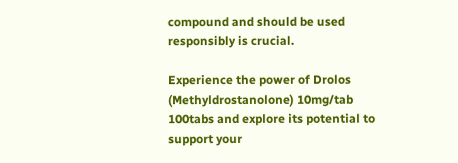compound and should be used responsibly is crucial.

Experience the power of Drolos (Methyldrostanolone) 10mg/tab 100tabs and explore its potential to support your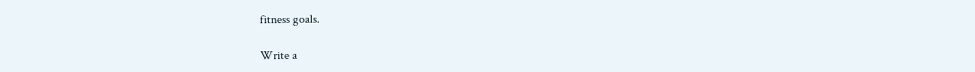fitness goals.

Write a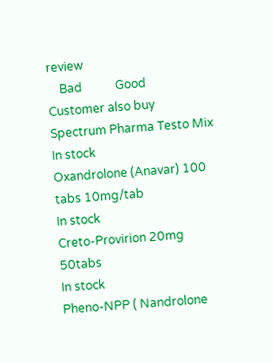review
    Bad           Good
Customer also buy
Spectrum Pharma Testo Mix
In stock
Oxandrolone (Anavar) 100 tabs 10mg/tab
In stock
Creto-Provirion 20mg 50tabs
In stock
Pheno-NPP ( Nandrolone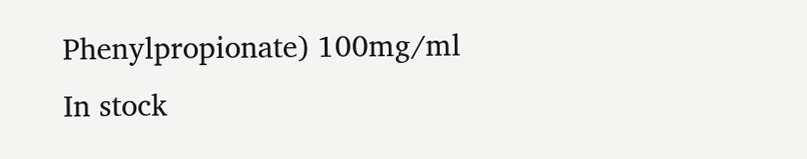Phenylpropionate) 100mg/ml
In stock